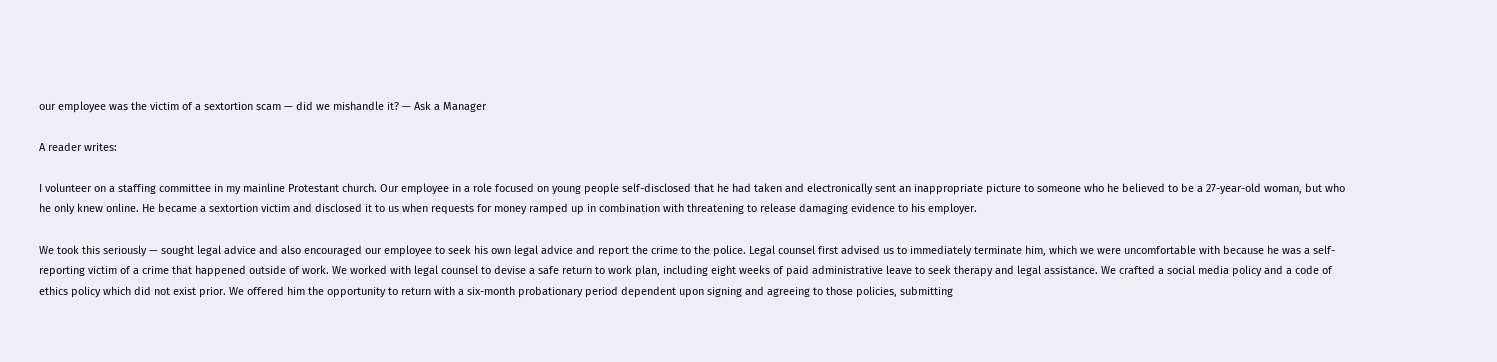our employee was the victim of a sextortion scam — did we mishandle it? — Ask a Manager

A reader writes:

I volunteer on a staffing committee in my mainline Protestant church. Our employee in a role focused on young people self-disclosed that he had taken and electronically sent an inappropriate picture to someone who he believed to be a 27-year-old woman, but who he only knew online. He became a sextortion victim and disclosed it to us when requests for money ramped up in combination with threatening to release damaging evidence to his employer.

We took this seriously — sought legal advice and also encouraged our employee to seek his own legal advice and report the crime to the police. Legal counsel first advised us to immediately terminate him, which we were uncomfortable with because he was a self-reporting victim of a crime that happened outside of work. We worked with legal counsel to devise a safe return to work plan, including eight weeks of paid administrative leave to seek therapy and legal assistance. We crafted a social media policy and a code of ethics policy which did not exist prior. We offered him the opportunity to return with a six-month probationary period dependent upon signing and agreeing to those policies, submitting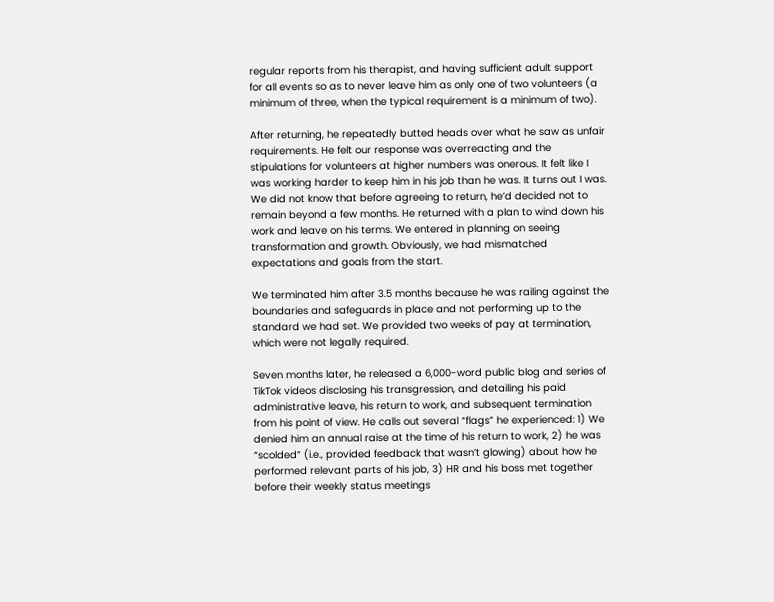regular reports from his therapist, and having sufficient adult support for all events so as to never leave him as only one of two volunteers (a minimum of three, when the typical requirement is a minimum of two).

After returning, he repeatedly butted heads over what he saw as unfair requirements. He felt our response was overreacting and the stipulations for volunteers at higher numbers was onerous. It felt like I was working harder to keep him in his job than he was. It turns out I was. We did not know that before agreeing to return, he’d decided not to remain beyond a few months. He returned with a plan to wind down his work and leave on his terms. We entered in planning on seeing transformation and growth. Obviously, we had mismatched expectations and goals from the start.

We terminated him after 3.5 months because he was railing against the boundaries and safeguards in place and not performing up to the standard we had set. We provided two weeks of pay at termination, which were not legally required.

Seven months later, he released a 6,000-word public blog and series of TikTok videos disclosing his transgression, and detailing his paid administrative leave, his return to work, and subsequent termination from his point of view. He calls out several “flags” he experienced: 1) We denied him an annual raise at the time of his return to work, 2) he was “scolded” (i.e., provided feedback that wasn’t glowing) about how he performed relevant parts of his job, 3) HR and his boss met together before their weekly status meetings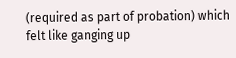(required as part of probation) which felt like ganging up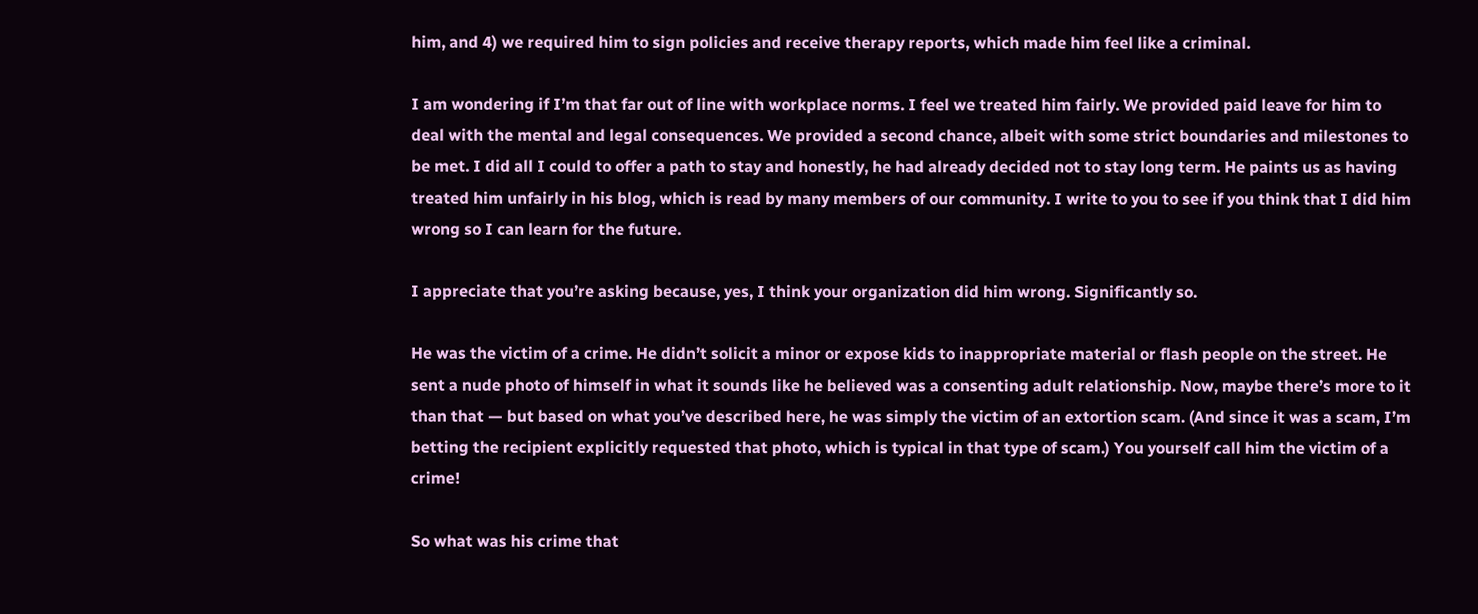him, and 4) we required him to sign policies and receive therapy reports, which made him feel like a criminal.

I am wondering if I’m that far out of line with workplace norms. I feel we treated him fairly. We provided paid leave for him to deal with the mental and legal consequences. We provided a second chance, albeit with some strict boundaries and milestones to be met. I did all I could to offer a path to stay and honestly, he had already decided not to stay long term. He paints us as having treated him unfairly in his blog, which is read by many members of our community. I write to you to see if you think that I did him wrong so I can learn for the future.

I appreciate that you’re asking because, yes, I think your organization did him wrong. Significantly so.

He was the victim of a crime. He didn’t solicit a minor or expose kids to inappropriate material or flash people on the street. He sent a nude photo of himself in what it sounds like he believed was a consenting adult relationship. Now, maybe there’s more to it than that — but based on what you’ve described here, he was simply the victim of an extortion scam. (And since it was a scam, I’m betting the recipient explicitly requested that photo, which is typical in that type of scam.) You yourself call him the victim of a crime!

So what was his crime that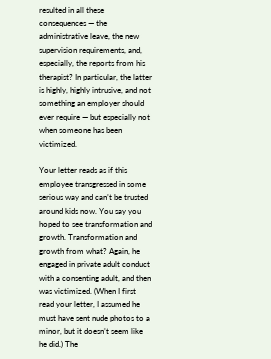resulted in all these consequences — the administrative leave, the new supervision requirements, and, especially, the reports from his therapist? In particular, the latter is highly, highly intrusive, and not something an employer should ever require — but especially not when someone has been victimized.

Your letter reads as if this employee transgressed in some serious way and can’t be trusted around kids now. You say you hoped to see transformation and growth. Transformation and growth from what? Again, he engaged in private adult conduct with a consenting adult, and then was victimized. (When I first read your letter, I assumed he must have sent nude photos to a minor, but it doesn’t seem like he did.) The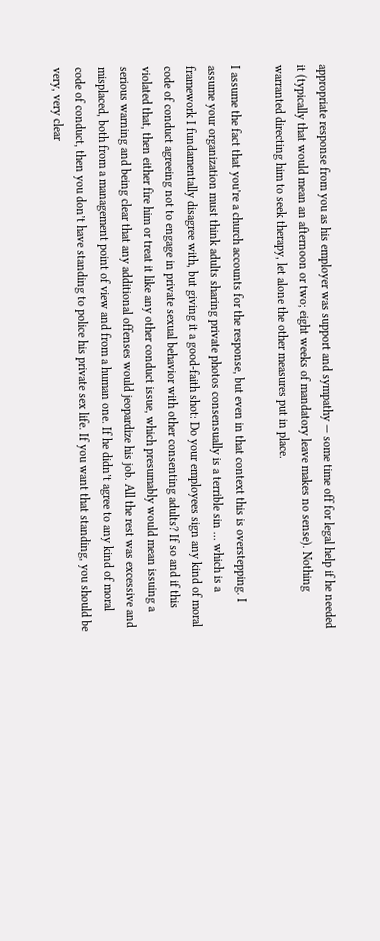appropriate response from you as his employer was support and sympathy — some time off for legal help if he needed it (typically that would mean an afternoon or two; eight weeks of mandatory leave makes no sense). Nothing warranted directing him to seek therapy, let alone the other measures put in place.

I assume the fact that you’re a church accounts for the response, but even in that context this is overstepping. I assume your organization must think adults sharing private photos consensually is a terrible sin … which is a framework I fundamentally disagree with, but giving it a good-faith shot: Do your employees sign any kind of moral code of conduct agreeing not to engage in private sexual behavior with other consenting adults? If so and if this violated that, then either fire him or treat it like any other conduct issue, which presumably would mean issuing a serious warning and being clear that any additional offenses would jeopardize his job. All the rest was excessive and misplaced, both from a management point of view and from a human one. If he didn’t agree to any kind of moral code of conduct, then you don’t have standing to police his private sex life. If you want that standing, you should be very, very clear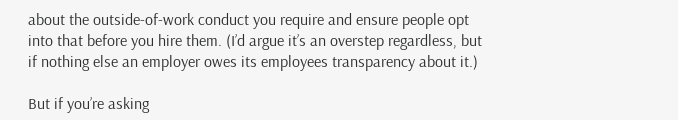about the outside-of-work conduct you require and ensure people opt into that before you hire them. (I’d argue it’s an overstep regardless, but if nothing else an employer owes its employees transparency about it.)

But if you’re asking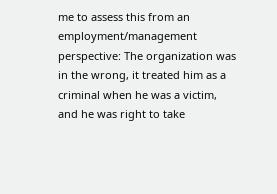me to assess this from an employment/management perspective: The organization was in the wrong, it treated him as a criminal when he was a victim, and he was right to take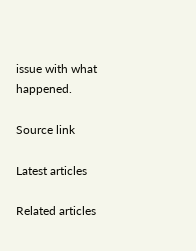issue with what happened.

Source link

Latest articles

Related articles